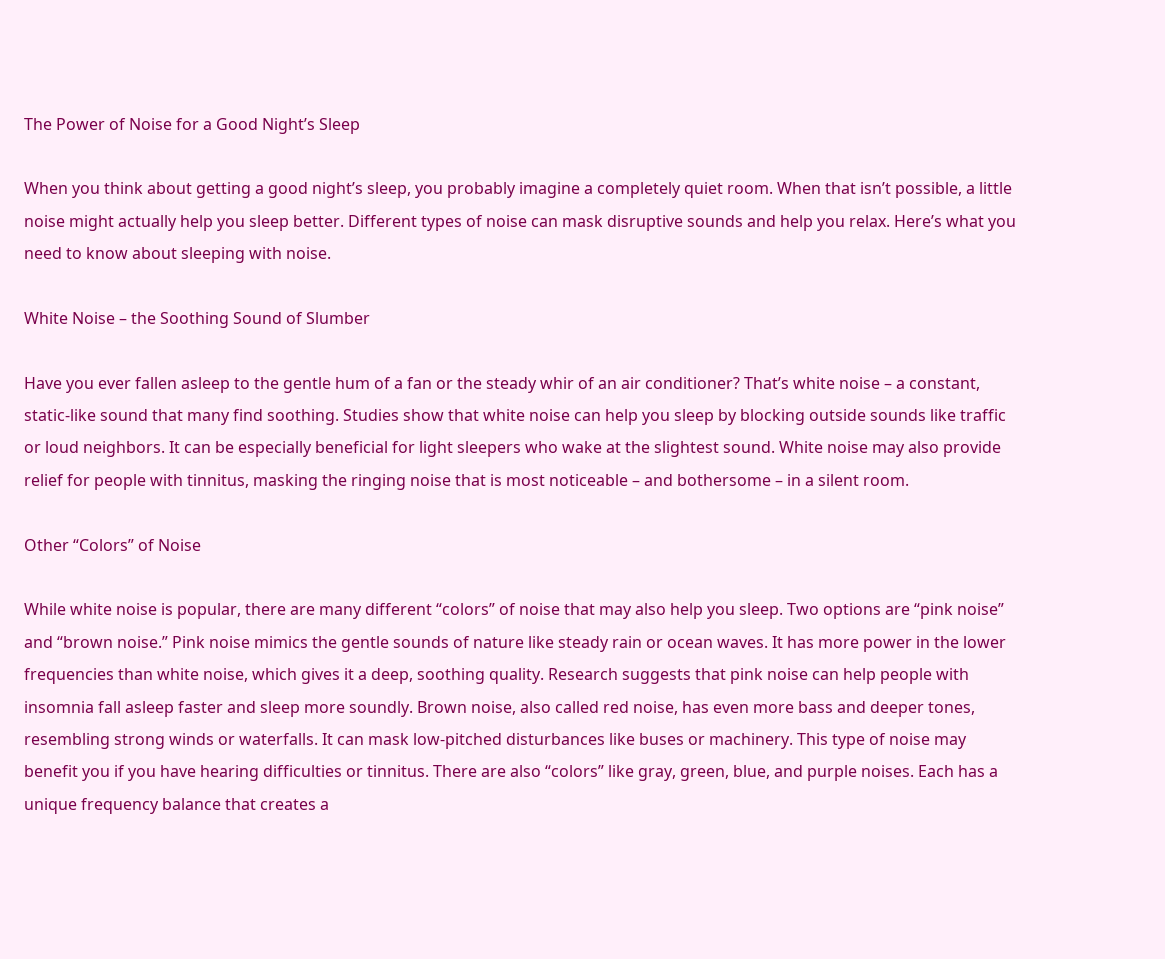The Power of Noise for a Good Night’s Sleep

When you think about getting a good night’s sleep, you probably imagine a completely quiet room. When that isn’t possible, a little noise might actually help you sleep better. Different types of noise can mask disruptive sounds and help you relax. Here’s what you need to know about sleeping with noise.

White Noise – the Soothing Sound of Slumber

Have you ever fallen asleep to the gentle hum of a fan or the steady whir of an air conditioner? That’s white noise – a constant, static-like sound that many find soothing. Studies show that white noise can help you sleep by blocking outside sounds like traffic or loud neighbors. It can be especially beneficial for light sleepers who wake at the slightest sound. White noise may also provide relief for people with tinnitus, masking the ringing noise that is most noticeable – and bothersome – in a silent room.

Other “Colors” of Noise

While white noise is popular, there are many different “colors” of noise that may also help you sleep. Two options are “pink noise” and “brown noise.” Pink noise mimics the gentle sounds of nature like steady rain or ocean waves. It has more power in the lower frequencies than white noise, which gives it a deep, soothing quality. Research suggests that pink noise can help people with insomnia fall asleep faster and sleep more soundly. Brown noise, also called red noise, has even more bass and deeper tones, resembling strong winds or waterfalls. It can mask low-pitched disturbances like buses or machinery. This type of noise may benefit you if you have hearing difficulties or tinnitus. There are also “colors” like gray, green, blue, and purple noises. Each has a unique frequency balance that creates a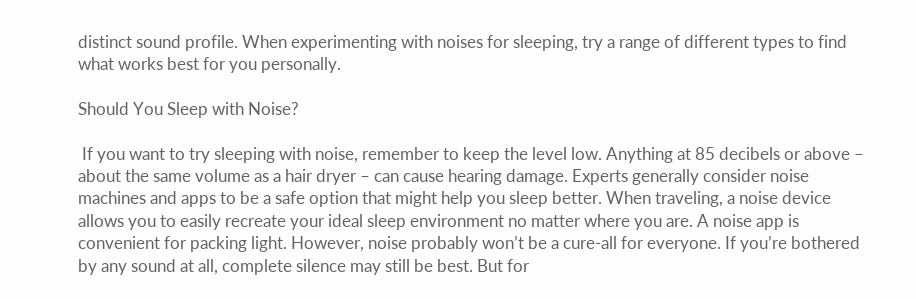distinct sound profile. When experimenting with noises for sleeping, try a range of different types to find what works best for you personally.

Should You Sleep with Noise?

 If you want to try sleeping with noise, remember to keep the level low. Anything at 85 decibels or above – about the same volume as a hair dryer – can cause hearing damage. Experts generally consider noise machines and apps to be a safe option that might help you sleep better. When traveling, a noise device allows you to easily recreate your ideal sleep environment no matter where you are. A noise app is convenient for packing light. However, noise probably won’t be a cure-all for everyone. If you’re bothered by any sound at all, complete silence may still be best. But for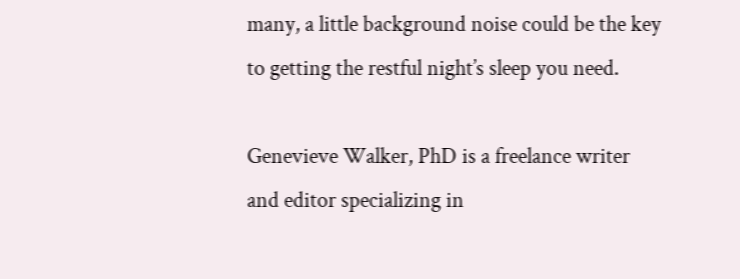many, a little background noise could be the key to getting the restful night’s sleep you need.

Genevieve Walker, PhD is a freelance writer and editor specializing in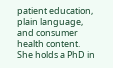patient education, plain language, and consumer health content. She holds a PhD in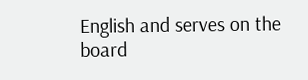English and serves on the board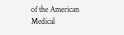of the American Medical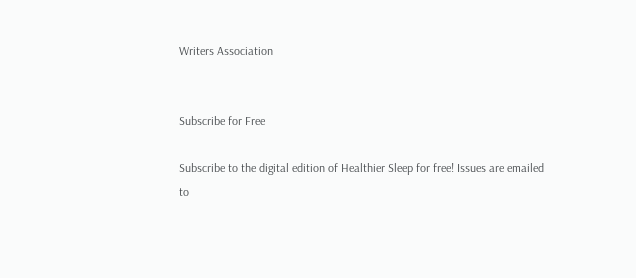Writers Association


Subscribe for Free

Subscribe to the digital edition of Healthier Sleep for free! Issues are emailed to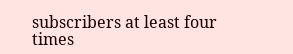subscribers at least four times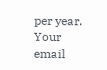per year. Your email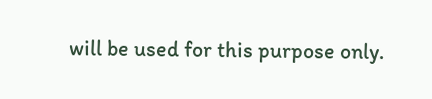will be used for this purpose only.